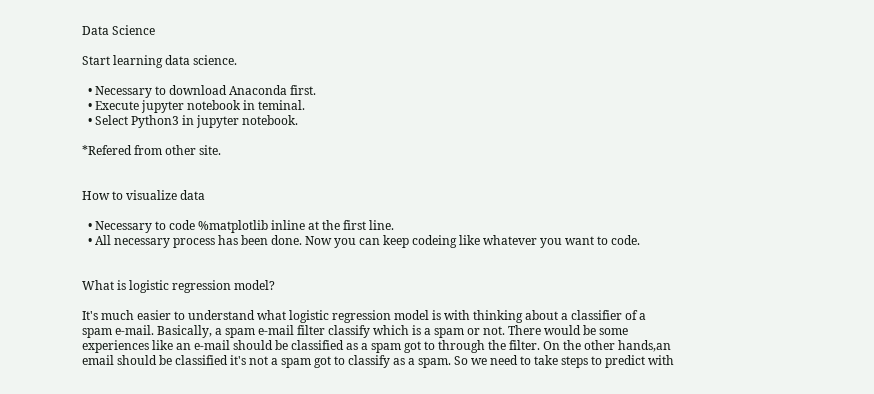Data Science

Start learning data science.

  • Necessary to download Anaconda first.
  • Execute jupyter notebook in teminal.
  • Select Python3 in jupyter notebook.

*Refered from other site.


How to visualize data

  • Necessary to code %matplotlib inline at the first line.
  • All necessary process has been done. Now you can keep codeing like whatever you want to code.


What is logistic regression model?

It's much easier to understand what logistic regression model is with thinking about a classifier of a spam e-mail. Basically, a spam e-mail filter classify which is a spam or not. There would be some experiences like an e-mail should be classified as a spam got to through the filter. On the other hands,an email should be classified it's not a spam got to classify as a spam. So we need to take steps to predict with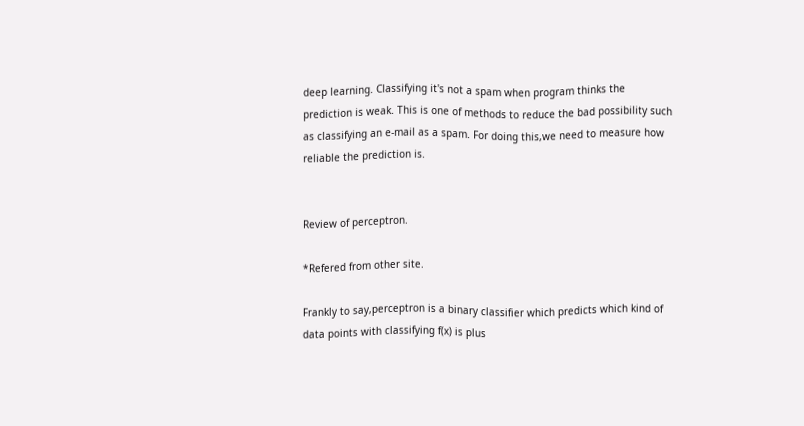deep learning. Classifying it's not a spam when program thinks the prediction is weak. This is one of methods to reduce the bad possibility such as classifying an e-mail as a spam. For doing this,we need to measure how reliable the prediction is.


Review of perceptron.

*Refered from other site.

Frankly to say,perceptron is a binary classifier which predicts which kind of data points with classifying f(x) is plus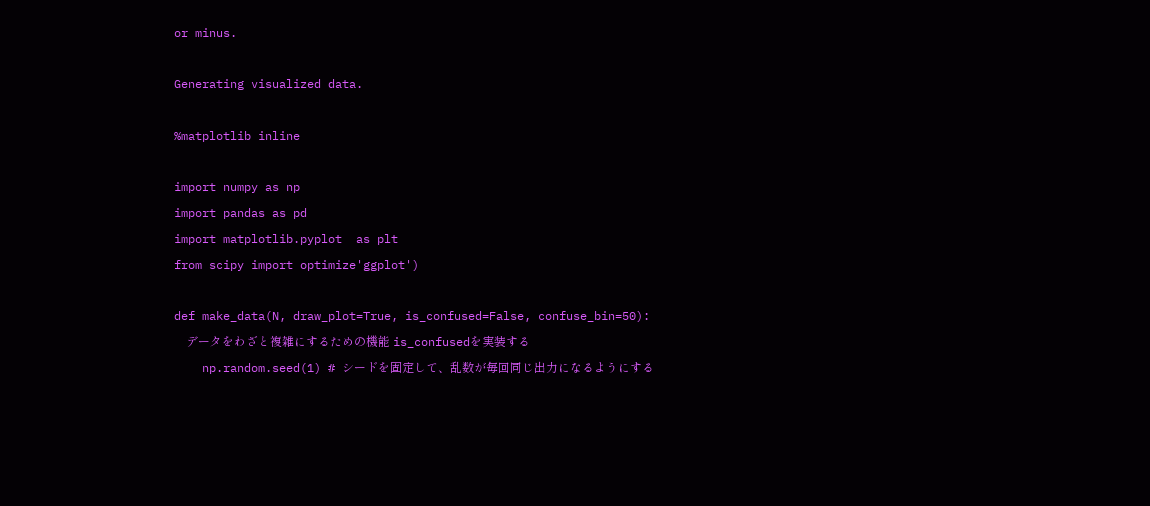or minus.

Generating visualized data.

%matplotlib inline

import numpy as np
import pandas as pd
import matplotlib.pyplot  as plt
from scipy import optimize'ggplot')

def make_data(N, draw_plot=True, is_confused=False, confuse_bin=50):
    データをわざと複雑にするための機能 is_confusedを実装する
    np.random.seed(1) # シードを固定して、乱数が毎回同じ出力になるようにする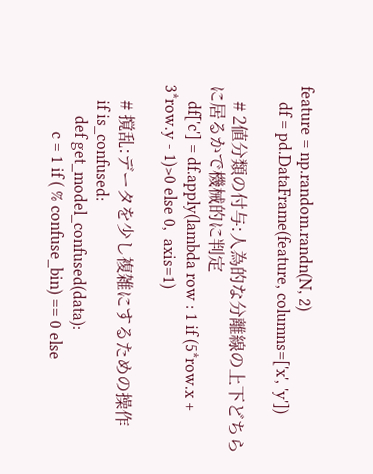feature = np.random.randn(N, 2)
    df = pd.DataFrame(feature, columns=['x', 'y'])

    # 2値分類の付与:人為的な分離線の上下どちらに居るかで機械的に判定
    df['c'] = df.apply(lambda row : 1 if (5*row.x + 3*row.y - 1)>0 else 0,  axis=1)

    # 撹乱:データを少し複雑にするための操作
    if is_confused:
        def get_model_confused(data):
            c = 1 if ( % confuse_bin) == 0 else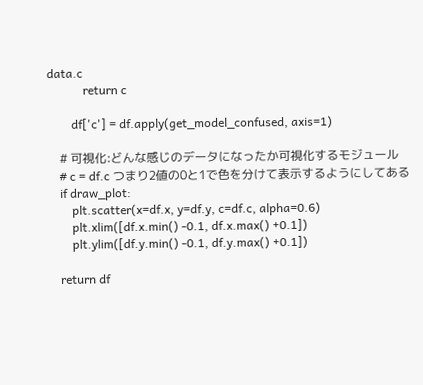data.c
            return c

        df['c'] = df.apply(get_model_confused, axis=1)

    # 可視化:どんな感じのデータになったか可視化するモジュール
    # c = df.c つまり2値の0と1で色を分けて表示するようにしてある
    if draw_plot:
        plt.scatter(x=df.x, y=df.y, c=df.c, alpha=0.6)
        plt.xlim([df.x.min() -0.1, df.x.max() +0.1])
        plt.ylim([df.y.min() -0.1, df.y.max() +0.1])

    return df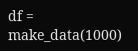df = make_data(1000)